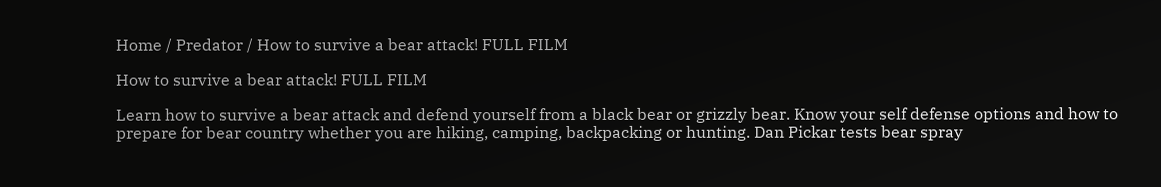Home / Predator / How to survive a bear attack! FULL FILM

How to survive a bear attack! FULL FILM

Learn how to survive a bear attack and defend yourself from a black bear or grizzly bear. Know your self defense options and how to prepare for bear country whether you are hiking, camping, backpacking or hunting. Dan Pickar tests bear spray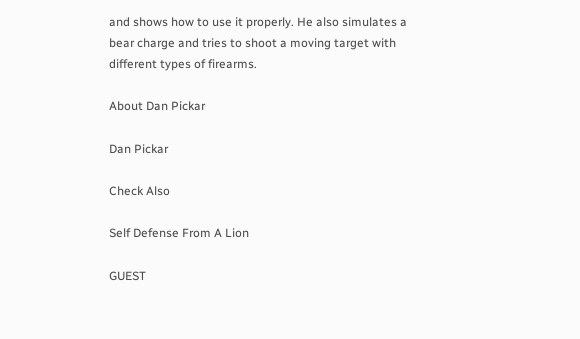and shows how to use it properly. He also simulates a bear charge and tries to shoot a moving target with different types of firearms.

About Dan Pickar

Dan Pickar

Check Also

Self Defense From A Lion

GUEST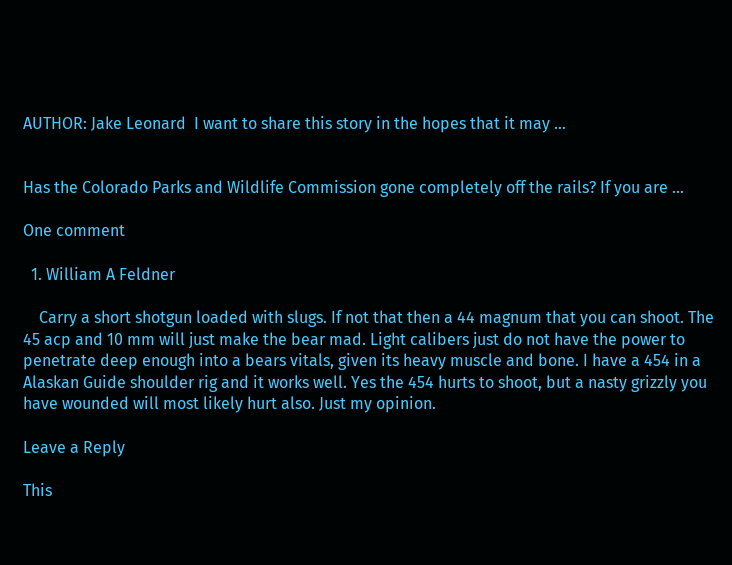AUTHOR: Jake Leonard  I want to share this story in the hopes that it may …


Has the Colorado Parks and Wildlife Commission gone completely off the rails? If you are …

One comment

  1. William A Feldner

    Carry a short shotgun loaded with slugs. If not that then a 44 magnum that you can shoot. The 45 acp and 10 mm will just make the bear mad. Light calibers just do not have the power to penetrate deep enough into a bears vitals, given its heavy muscle and bone. I have a 454 in a Alaskan Guide shoulder rig and it works well. Yes the 454 hurts to shoot, but a nasty grizzly you have wounded will most likely hurt also. Just my opinion.

Leave a Reply

This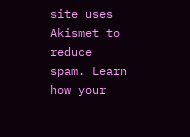site uses Akismet to reduce spam. Learn how your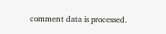comment data is processed.